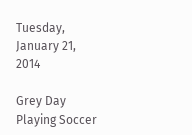Tuesday, January 21, 2014

Grey Day Playing Soccer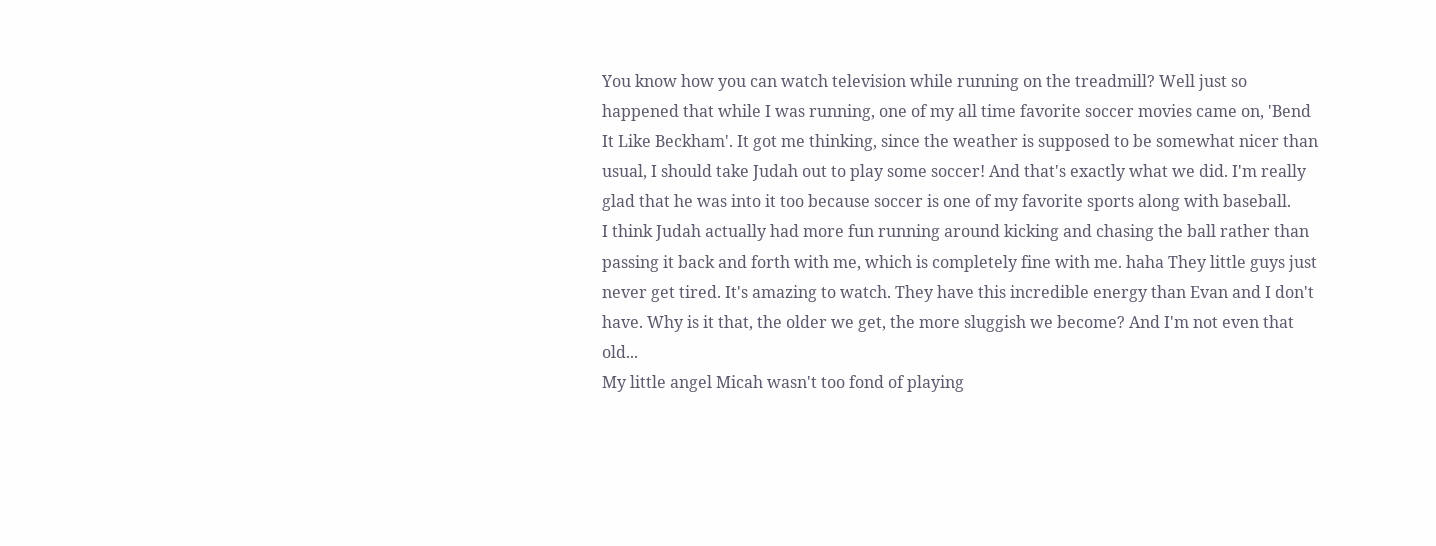You know how you can watch television while running on the treadmill? Well just so happened that while I was running, one of my all time favorite soccer movies came on, 'Bend It Like Beckham'. It got me thinking, since the weather is supposed to be somewhat nicer than usual, I should take Judah out to play some soccer! And that's exactly what we did. I'm really glad that he was into it too because soccer is one of my favorite sports along with baseball.
I think Judah actually had more fun running around kicking and chasing the ball rather than passing it back and forth with me, which is completely fine with me. haha They little guys just never get tired. It's amazing to watch. They have this incredible energy than Evan and I don't have. Why is it that, the older we get, the more sluggish we become? And I'm not even that old...
My little angel Micah wasn't too fond of playing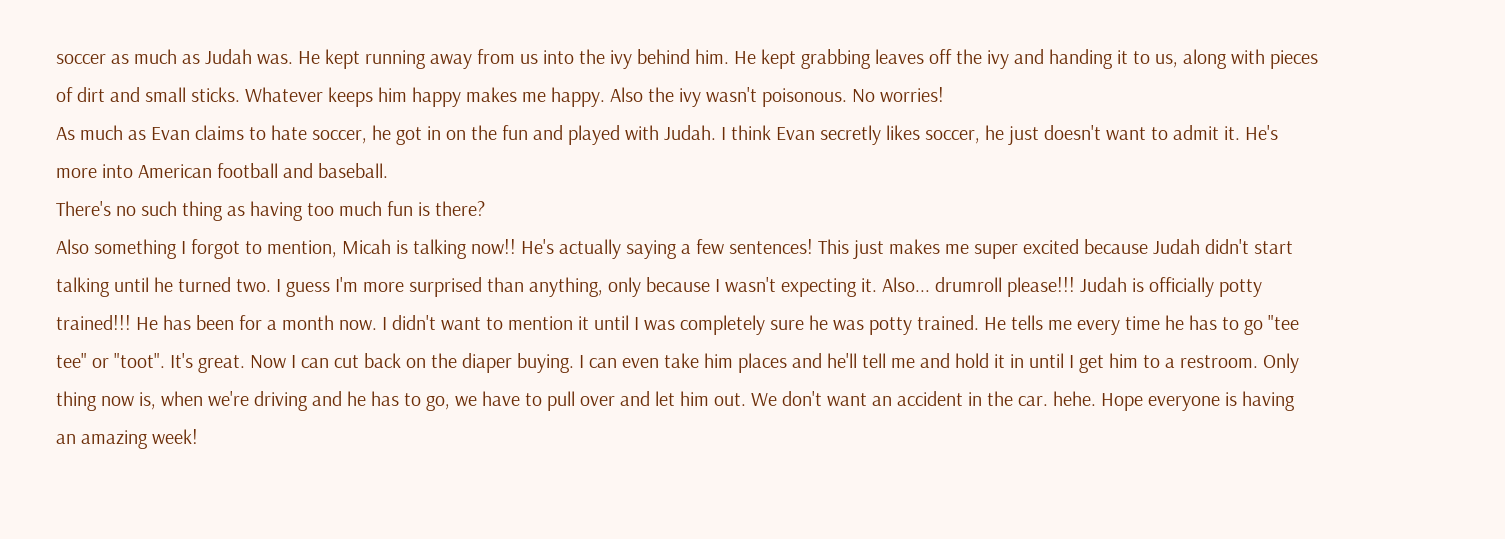soccer as much as Judah was. He kept running away from us into the ivy behind him. He kept grabbing leaves off the ivy and handing it to us, along with pieces of dirt and small sticks. Whatever keeps him happy makes me happy. Also the ivy wasn't poisonous. No worries!
As much as Evan claims to hate soccer, he got in on the fun and played with Judah. I think Evan secretly likes soccer, he just doesn't want to admit it. He's more into American football and baseball.
There's no such thing as having too much fun is there?
Also something I forgot to mention, Micah is talking now!! He's actually saying a few sentences! This just makes me super excited because Judah didn't start talking until he turned two. I guess I'm more surprised than anything, only because I wasn't expecting it. Also... drumroll please!!! Judah is officially potty trained!!! He has been for a month now. I didn't want to mention it until I was completely sure he was potty trained. He tells me every time he has to go "tee tee" or "toot". It's great. Now I can cut back on the diaper buying. I can even take him places and he'll tell me and hold it in until I get him to a restroom. Only thing now is, when we're driving and he has to go, we have to pull over and let him out. We don't want an accident in the car. hehe. Hope everyone is having an amazing week!